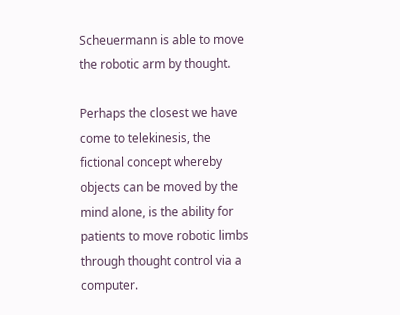Scheuermann is able to move the robotic arm by thought.

Perhaps the closest we have come to telekinesis, the fictional concept whereby objects can be moved by the mind alone, is the ability for patients to move robotic limbs through thought control via a computer.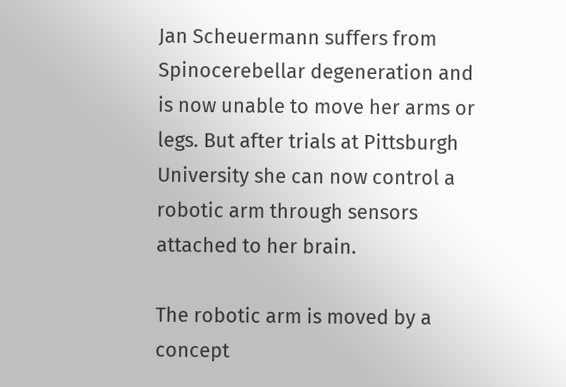Jan Scheuermann suffers from Spinocerebellar degeneration and is now unable to move her arms or legs. But after trials at Pittsburgh University she can now control a robotic arm through sensors attached to her brain.

The robotic arm is moved by a concept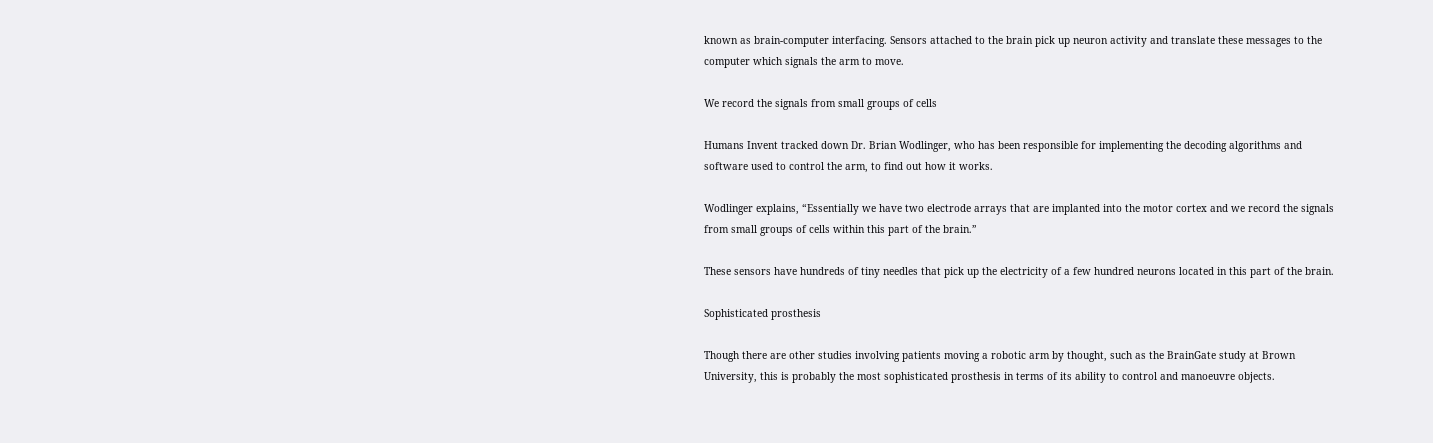known as brain-computer interfacing. Sensors attached to the brain pick up neuron activity and translate these messages to the computer which signals the arm to move.

We record the signals from small groups of cells

Humans Invent tracked down Dr. Brian Wodlinger, who has been responsible for implementing the decoding algorithms and software used to control the arm, to find out how it works.

Wodlinger explains, “Essentially we have two electrode arrays that are implanted into the motor cortex and we record the signals from small groups of cells within this part of the brain.”

These sensors have hundreds of tiny needles that pick up the electricity of a few hundred neurons located in this part of the brain.

Sophisticated prosthesis

Though there are other studies involving patients moving a robotic arm by thought, such as the BrainGate study at Brown University, this is probably the most sophisticated prosthesis in terms of its ability to control and manoeuvre objects.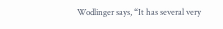Wodlinger says, “It has several very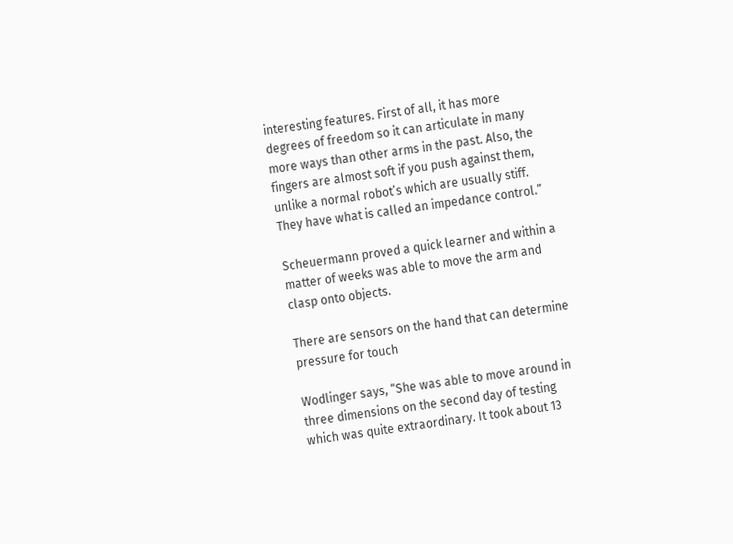interesting features. First of all, it has more degrees of freedom so it can articulate in many more ways than other arms in the past. Also, the fingers are almost soft if you push against them, unlike a normal robot’s which are usually stiff. They have what is called an impedance control.”

Scheuermann proved a quick learner and within a matter of weeks was able to move the arm and clasp onto objects.

There are sensors on the hand that can determine pressure for touch

Wodlinger says, “She was able to move around in three dimensions on the second day of testing which was quite extraordinary. It took about 13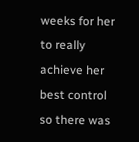weeks for her to really achieve her best control so there was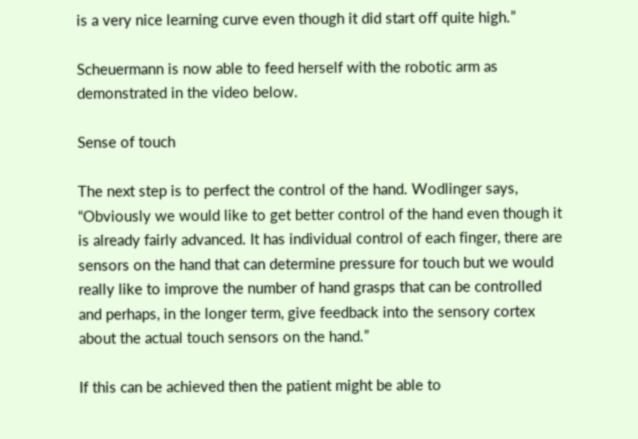is a very nice learning curve even though it did start off quite high.”

Scheuermann is now able to feed herself with the robotic arm as demonstrated in the video below.

Sense of touch

The next step is to perfect the control of the hand. Wodlinger says, “Obviously we would like to get better control of the hand even though it is already fairly advanced. It has individual control of each finger, there are sensors on the hand that can determine pressure for touch but we would really like to improve the number of hand grasps that can be controlled and perhaps, in the longer term, give feedback into the sensory cortex about the actual touch sensors on the hand.”

If this can be achieved then the patient might be able to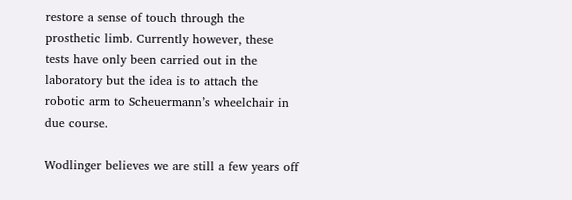restore a sense of touch through the prosthetic limb. Currently however, these tests have only been carried out in the laboratory but the idea is to attach the robotic arm to Scheuermann’s wheelchair in due course.

Wodlinger believes we are still a few years off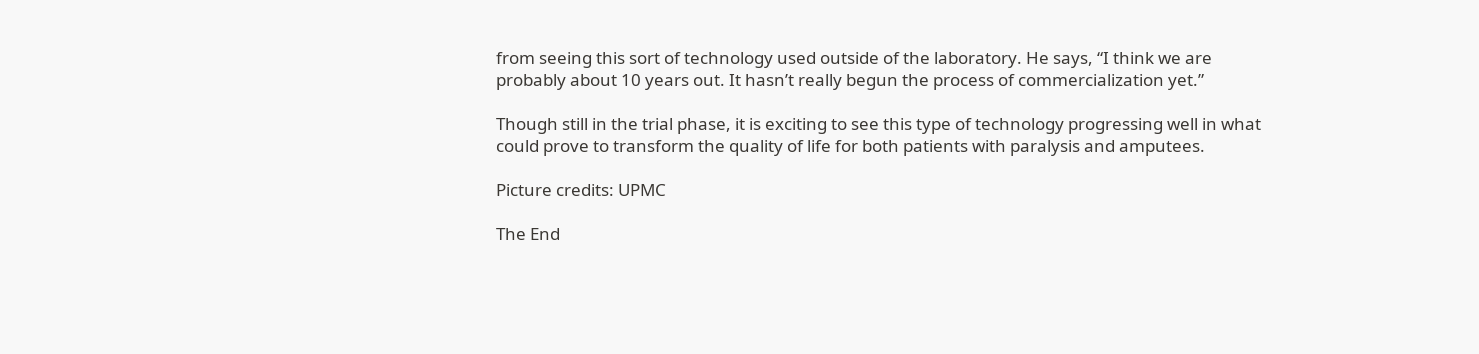from seeing this sort of technology used outside of the laboratory. He says, “I think we are probably about 10 years out. It hasn’t really begun the process of commercialization yet.”

Though still in the trial phase, it is exciting to see this type of technology progressing well in what could prove to transform the quality of life for both patients with paralysis and amputees.

Picture credits: UPMC

The End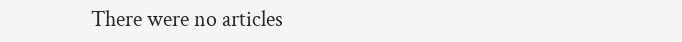There were no articles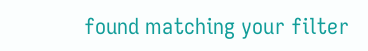found matching your filter